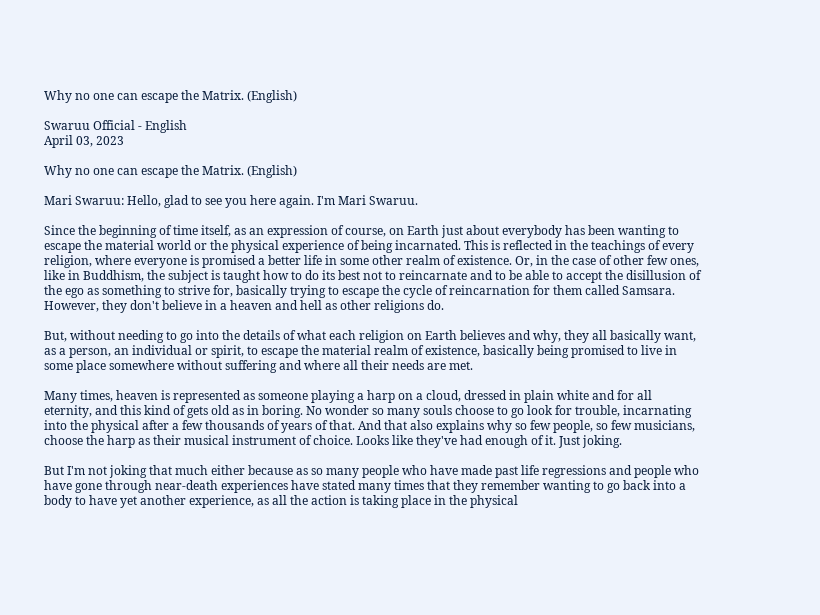Why no one can escape the Matrix. (English)

Swaruu Official - English
April 03, 2023

Why no one can escape the Matrix. (English)

Mari Swaruu: Hello, glad to see you here again. I'm Mari Swaruu.

Since the beginning of time itself, as an expression of course, on Earth just about everybody has been wanting to escape the material world or the physical experience of being incarnated. This is reflected in the teachings of every religion, where everyone is promised a better life in some other realm of existence. Or, in the case of other few ones, like in Buddhism, the subject is taught how to do its best not to reincarnate and to be able to accept the disillusion of the ego as something to strive for, basically trying to escape the cycle of reincarnation for them called Samsara. However, they don't believe in a heaven and hell as other religions do.

But, without needing to go into the details of what each religion on Earth believes and why, they all basically want, as a person, an individual or spirit, to escape the material realm of existence, basically being promised to live in some place somewhere without suffering and where all their needs are met.

Many times, heaven is represented as someone playing a harp on a cloud, dressed in plain white and for all eternity, and this kind of gets old as in boring. No wonder so many souls choose to go look for trouble, incarnating into the physical after a few thousands of years of that. And that also explains why so few people, so few musicians, choose the harp as their musical instrument of choice. Looks like they've had enough of it. Just joking.

But I'm not joking that much either because as so many people who have made past life regressions and people who have gone through near-death experiences have stated many times that they remember wanting to go back into a body to have yet another experience, as all the action is taking place in the physical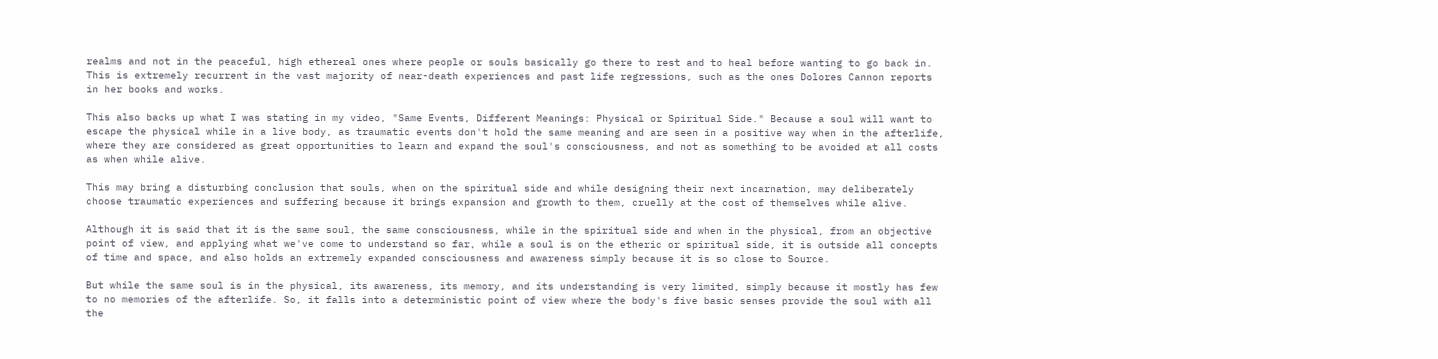realms and not in the peaceful, high ethereal ones where people or souls basically go there to rest and to heal before wanting to go back in. This is extremely recurrent in the vast majority of near-death experiences and past life regressions, such as the ones Dolores Cannon reports in her books and works.

This also backs up what I was stating in my video, "Same Events, Different Meanings: Physical or Spiritual Side." Because a soul will want to escape the physical while in a live body, as traumatic events don't hold the same meaning and are seen in a positive way when in the afterlife, where they are considered as great opportunities to learn and expand the soul's consciousness, and not as something to be avoided at all costs as when while alive.

This may bring a disturbing conclusion that souls, when on the spiritual side and while designing their next incarnation, may deliberately choose traumatic experiences and suffering because it brings expansion and growth to them, cruelly at the cost of themselves while alive.

Although it is said that it is the same soul, the same consciousness, while in the spiritual side and when in the physical, from an objective point of view, and applying what we've come to understand so far, while a soul is on the etheric or spiritual side, it is outside all concepts of time and space, and also holds an extremely expanded consciousness and awareness simply because it is so close to Source.

But while the same soul is in the physical, its awareness, its memory, and its understanding is very limited, simply because it mostly has few to no memories of the afterlife. So, it falls into a deterministic point of view where the body's five basic senses provide the soul with all the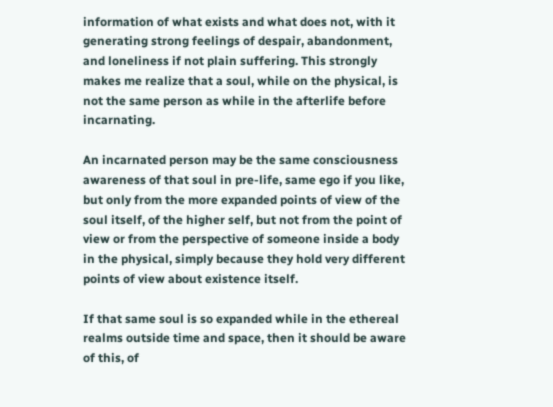information of what exists and what does not, with it generating strong feelings of despair, abandonment, and loneliness if not plain suffering. This strongly makes me realize that a soul, while on the physical, is not the same person as while in the afterlife before incarnating.

An incarnated person may be the same consciousness awareness of that soul in pre-life, same ego if you like, but only from the more expanded points of view of the soul itself, of the higher self, but not from the point of view or from the perspective of someone inside a body in the physical, simply because they hold very different points of view about existence itself.

If that same soul is so expanded while in the ethereal realms outside time and space, then it should be aware of this, of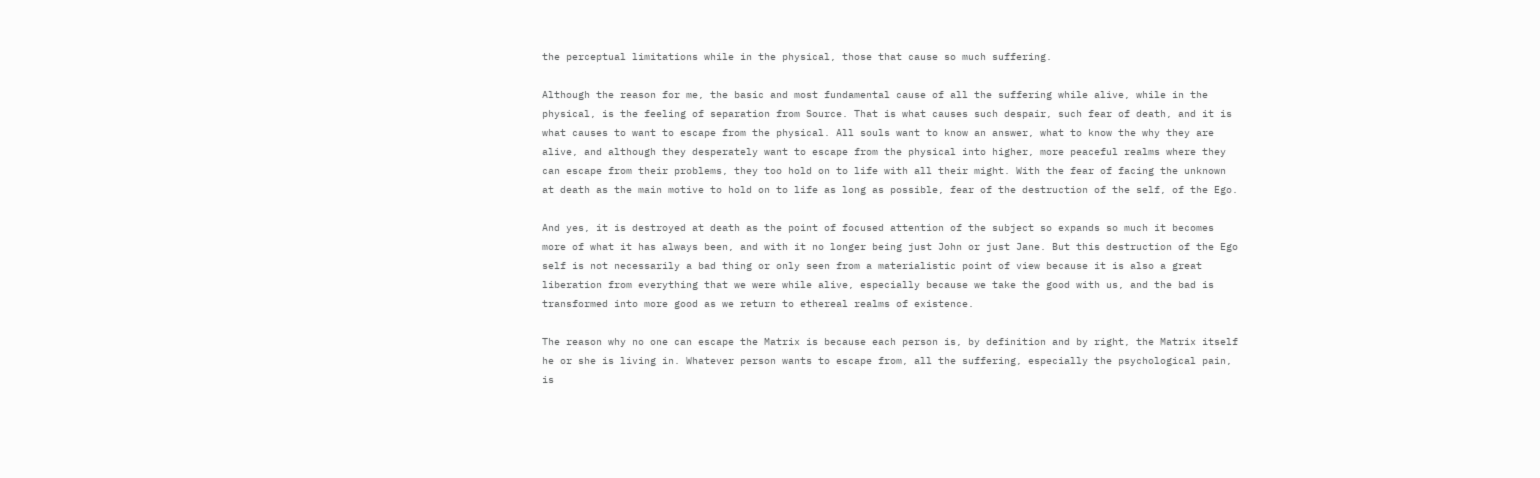the perceptual limitations while in the physical, those that cause so much suffering.

Although the reason for me, the basic and most fundamental cause of all the suffering while alive, while in the physical, is the feeling of separation from Source. That is what causes such despair, such fear of death, and it is what causes to want to escape from the physical. All souls want to know an answer, what to know the why they are alive, and although they desperately want to escape from the physical into higher, more peaceful realms where they can escape from their problems, they too hold on to life with all their might. With the fear of facing the unknown at death as the main motive to hold on to life as long as possible, fear of the destruction of the self, of the Ego.

And yes, it is destroyed at death as the point of focused attention of the subject so expands so much it becomes more of what it has always been, and with it no longer being just John or just Jane. But this destruction of the Ego self is not necessarily a bad thing or only seen from a materialistic point of view because it is also a great liberation from everything that we were while alive, especially because we take the good with us, and the bad is transformed into more good as we return to ethereal realms of existence.

The reason why no one can escape the Matrix is because each person is, by definition and by right, the Matrix itself he or she is living in. Whatever person wants to escape from, all the suffering, especially the psychological pain, is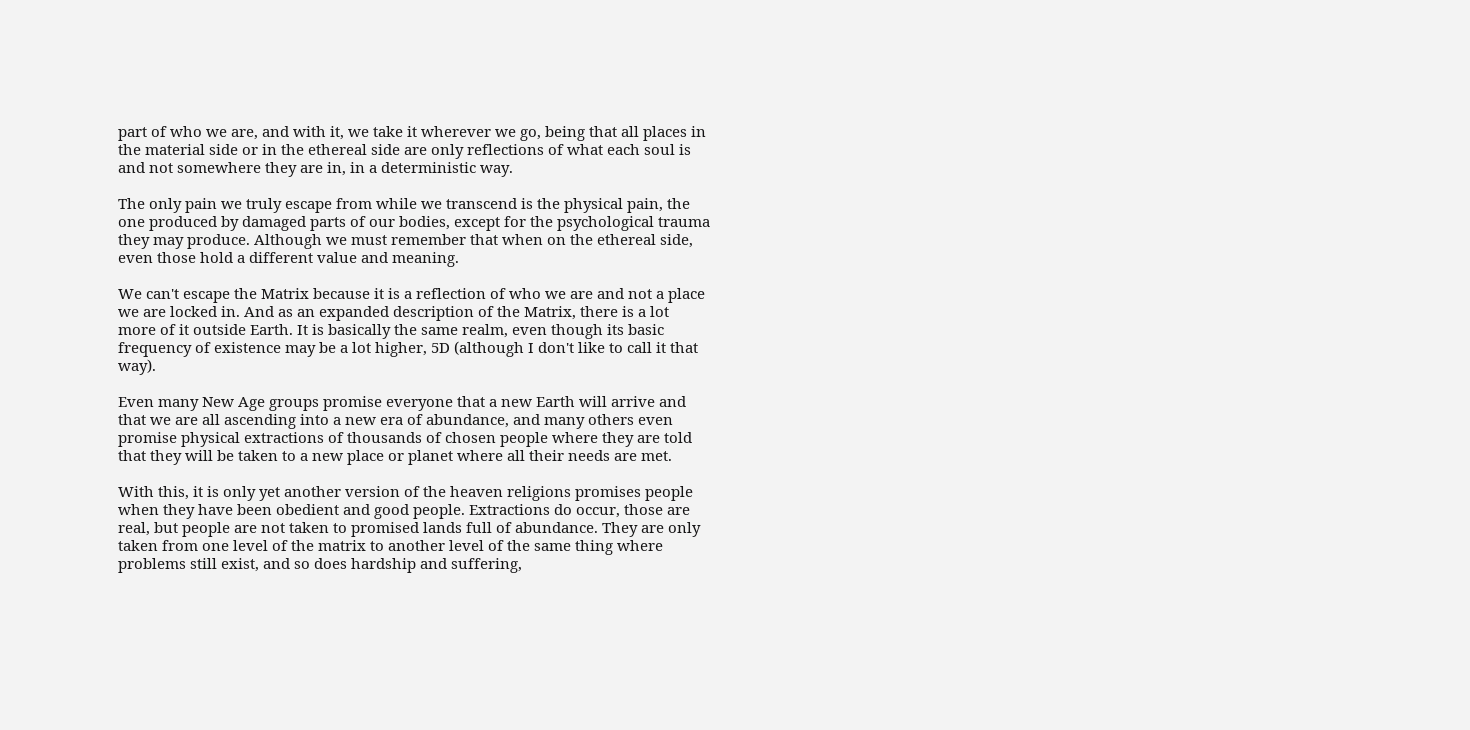part of who we are, and with it, we take it wherever we go, being that all places in the material side or in the ethereal side are only reflections of what each soul is and not somewhere they are in, in a deterministic way.

The only pain we truly escape from while we transcend is the physical pain, the one produced by damaged parts of our bodies, except for the psychological trauma they may produce. Although we must remember that when on the ethereal side, even those hold a different value and meaning.

We can't escape the Matrix because it is a reflection of who we are and not a place we are locked in. And as an expanded description of the Matrix, there is a lot more of it outside Earth. It is basically the same realm, even though its basic frequency of existence may be a lot higher, 5D (although I don't like to call it that way).

Even many New Age groups promise everyone that a new Earth will arrive and that we are all ascending into a new era of abundance, and many others even promise physical extractions of thousands of chosen people where they are told that they will be taken to a new place or planet where all their needs are met.

With this, it is only yet another version of the heaven religions promises people when they have been obedient and good people. Extractions do occur, those are real, but people are not taken to promised lands full of abundance. They are only taken from one level of the matrix to another level of the same thing where problems still exist, and so does hardship and suffering,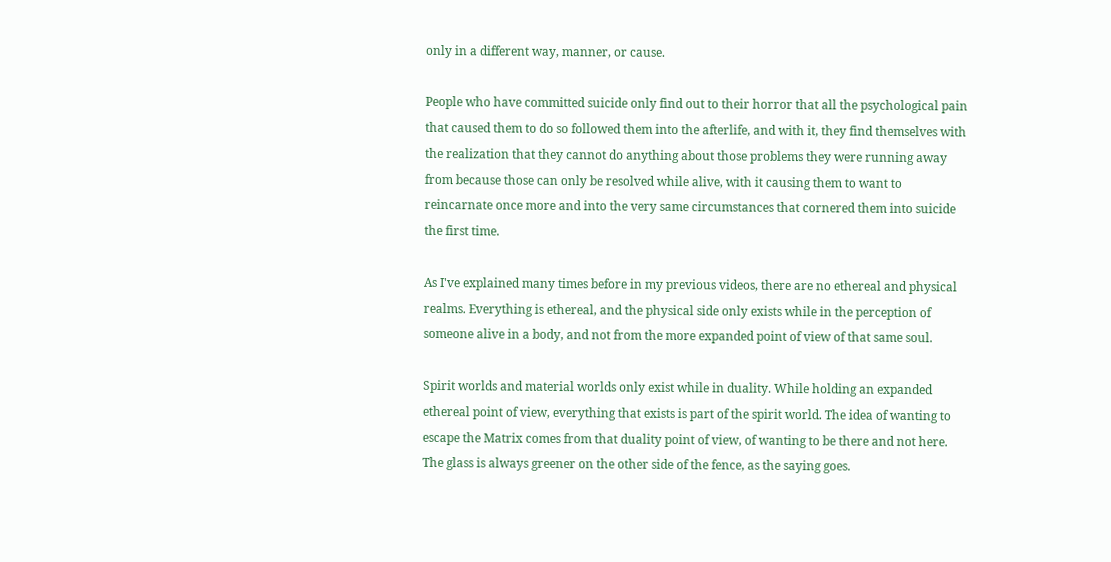only in a different way, manner, or cause.

People who have committed suicide only find out to their horror that all the psychological pain that caused them to do so followed them into the afterlife, and with it, they find themselves with the realization that they cannot do anything about those problems they were running away from because those can only be resolved while alive, with it causing them to want to reincarnate once more and into the very same circumstances that cornered them into suicide the first time.

As I've explained many times before in my previous videos, there are no ethereal and physical realms. Everything is ethereal, and the physical side only exists while in the perception of someone alive in a body, and not from the more expanded point of view of that same soul.

Spirit worlds and material worlds only exist while in duality. While holding an expanded ethereal point of view, everything that exists is part of the spirit world. The idea of wanting to escape the Matrix comes from that duality point of view, of wanting to be there and not here. The glass is always greener on the other side of the fence, as the saying goes.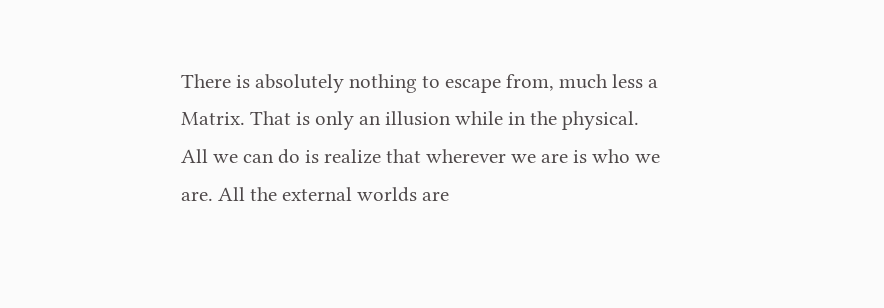There is absolutely nothing to escape from, much less a Matrix. That is only an illusion while in the physical. All we can do is realize that wherever we are is who we are. All the external worlds are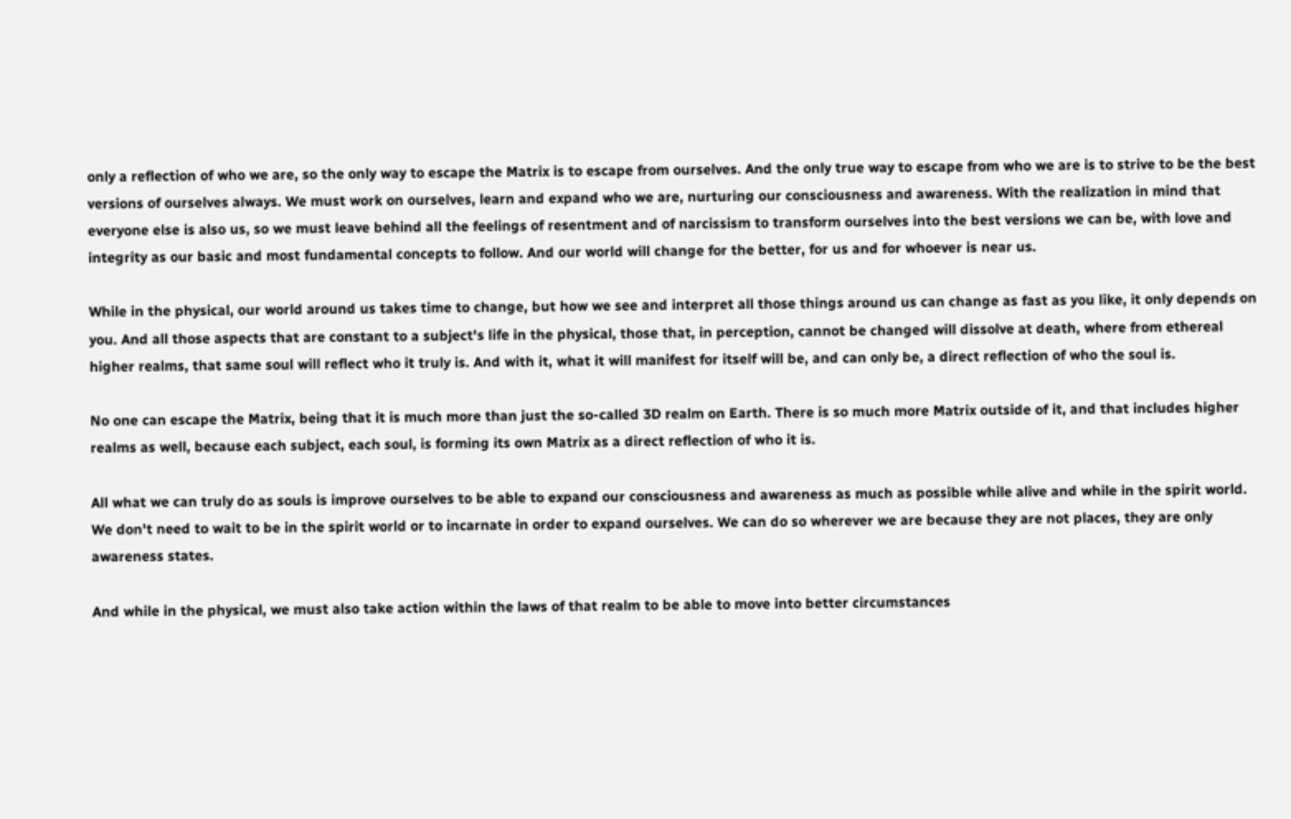only a reflection of who we are, so the only way to escape the Matrix is to escape from ourselves. And the only true way to escape from who we are is to strive to be the best versions of ourselves always. We must work on ourselves, learn and expand who we are, nurturing our consciousness and awareness. With the realization in mind that everyone else is also us, so we must leave behind all the feelings of resentment and of narcissism to transform ourselves into the best versions we can be, with love and integrity as our basic and most fundamental concepts to follow. And our world will change for the better, for us and for whoever is near us.

While in the physical, our world around us takes time to change, but how we see and interpret all those things around us can change as fast as you like, it only depends on you. And all those aspects that are constant to a subject's life in the physical, those that, in perception, cannot be changed will dissolve at death, where from ethereal higher realms, that same soul will reflect who it truly is. And with it, what it will manifest for itself will be, and can only be, a direct reflection of who the soul is.

No one can escape the Matrix, being that it is much more than just the so-called 3D realm on Earth. There is so much more Matrix outside of it, and that includes higher realms as well, because each subject, each soul, is forming its own Matrix as a direct reflection of who it is.

All what we can truly do as souls is improve ourselves to be able to expand our consciousness and awareness as much as possible while alive and while in the spirit world. We don't need to wait to be in the spirit world or to incarnate in order to expand ourselves. We can do so wherever we are because they are not places, they are only awareness states.

And while in the physical, we must also take action within the laws of that realm to be able to move into better circumstances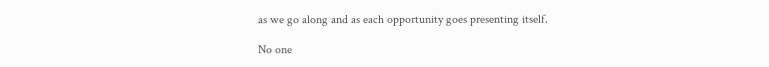as we go along and as each opportunity goes presenting itself.

No one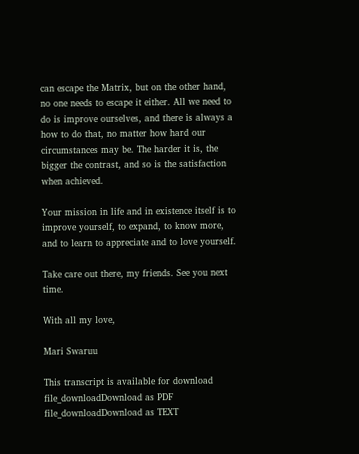can escape the Matrix, but on the other hand, no one needs to escape it either. All we need to do is improve ourselves, and there is always a how to do that, no matter how hard our circumstances may be. The harder it is, the bigger the contrast, and so is the satisfaction when achieved.

Your mission in life and in existence itself is to improve yourself, to expand, to know more, and to learn to appreciate and to love yourself.

Take care out there, my friends. See you next time.

With all my love,

Mari Swaruu

This transcript is available for download
file_downloadDownload as PDF file_downloadDownload as TEXT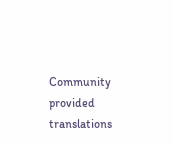Community provided translations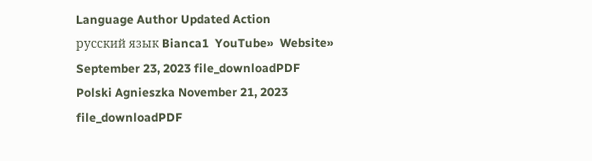Language Author Updated Action
русский язык Bianca1  YouTube»  Website» September 23, 2023 file_downloadPDF
Polski Agnieszka November 21, 2023 file_downloadPDF